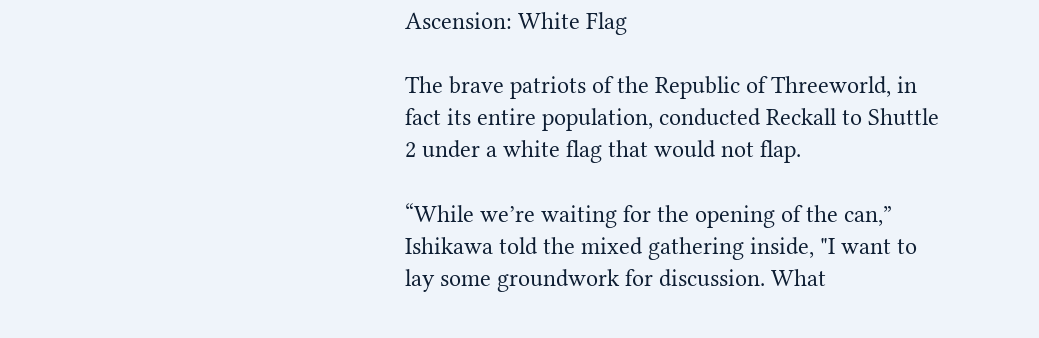Ascension: White Flag

The brave patriots of the Republic of Threeworld, in fact its entire population, conducted Reckall to Shuttle 2 under a white flag that would not flap.

“While we’re waiting for the opening of the can,” Ishikawa told the mixed gathering inside, "I want to lay some groundwork for discussion. What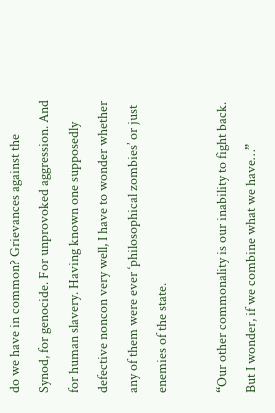do we have in common? Grievances against the Synod, for genocide. For unprovoked aggression. And for human slavery. Having known one supposedly defective noncon very well, I have to wonder whether any of them were ever ‘philosophical zombies’ or just enemies of the state.

“Our other commonality is our inability to fight back. But I wonder, if we combine what we have…”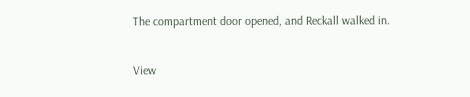The compartment door opened, and Reckall walked in.

View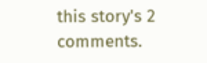this story's 2 comments.